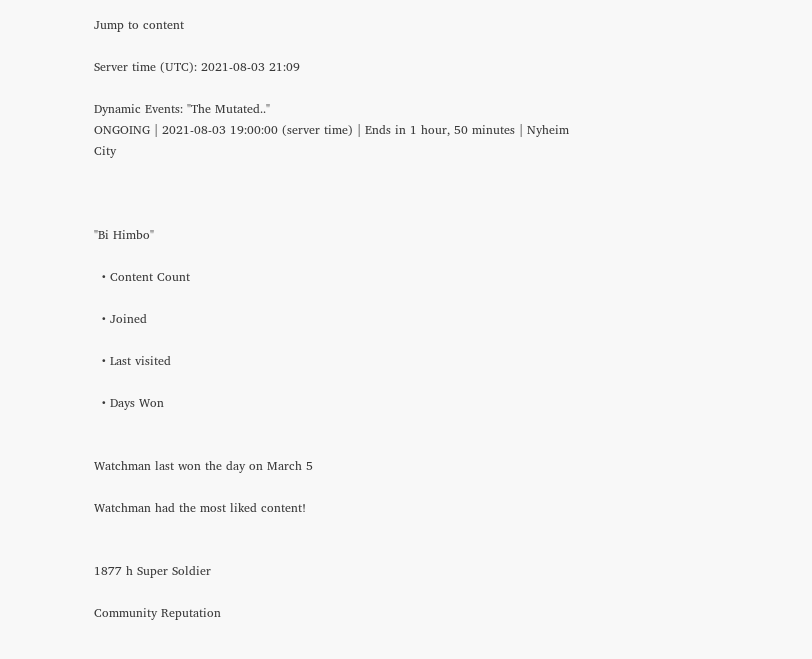Jump to content

Server time (UTC): 2021-08-03 21:09

Dynamic Events: "The Mutated.."
ONGOING | 2021-08-03 19:00:00 (server time) | Ends in 1 hour, 50 minutes | Nyheim City



"Bi Himbo"

  • Content Count

  • Joined

  • Last visited

  • Days Won


Watchman last won the day on March 5

Watchman had the most liked content!


1877 h Super Soldier

Community Reputation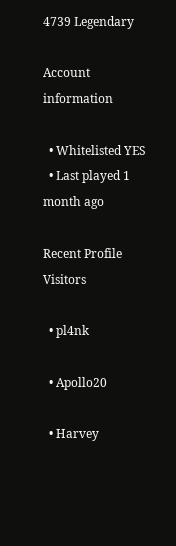4739 Legendary

Account information

  • Whitelisted YES
  • Last played 1 month ago

Recent Profile Visitors

  • pl4nk

  • Apollo20

  • Harvey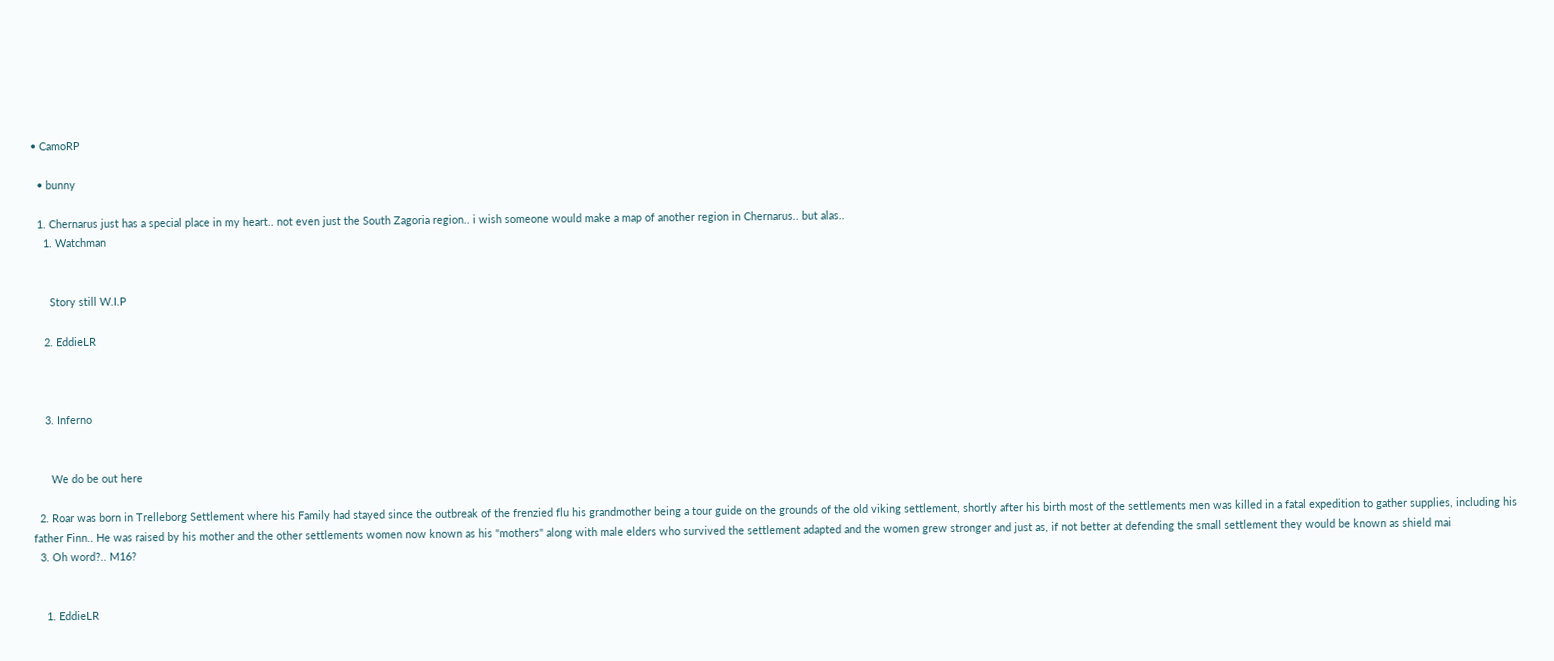• CamoRP

  • bunny

  1. Chernarus just has a special place in my heart.. not even just the South Zagoria region.. i wish someone would make a map of another region in Chernarus.. but alas..
    1. Watchman


      Story still W.I.P

    2. EddieLR



    3. Inferno


      We do be out here

  2. Roar was born in Trelleborg Settlement where his Family had stayed since the outbreak of the frenzied flu his grandmother being a tour guide on the grounds of the old viking settlement, shortly after his birth most of the settlements men was killed in a fatal expedition to gather supplies, including his father Finn.. He was raised by his mother and the other settlements women now known as his "mothers" along with male elders who survived the settlement adapted and the women grew stronger and just as, if not better at defending the small settlement they would be known as shield mai
  3. Oh word?.. M16?


    1. EddieLR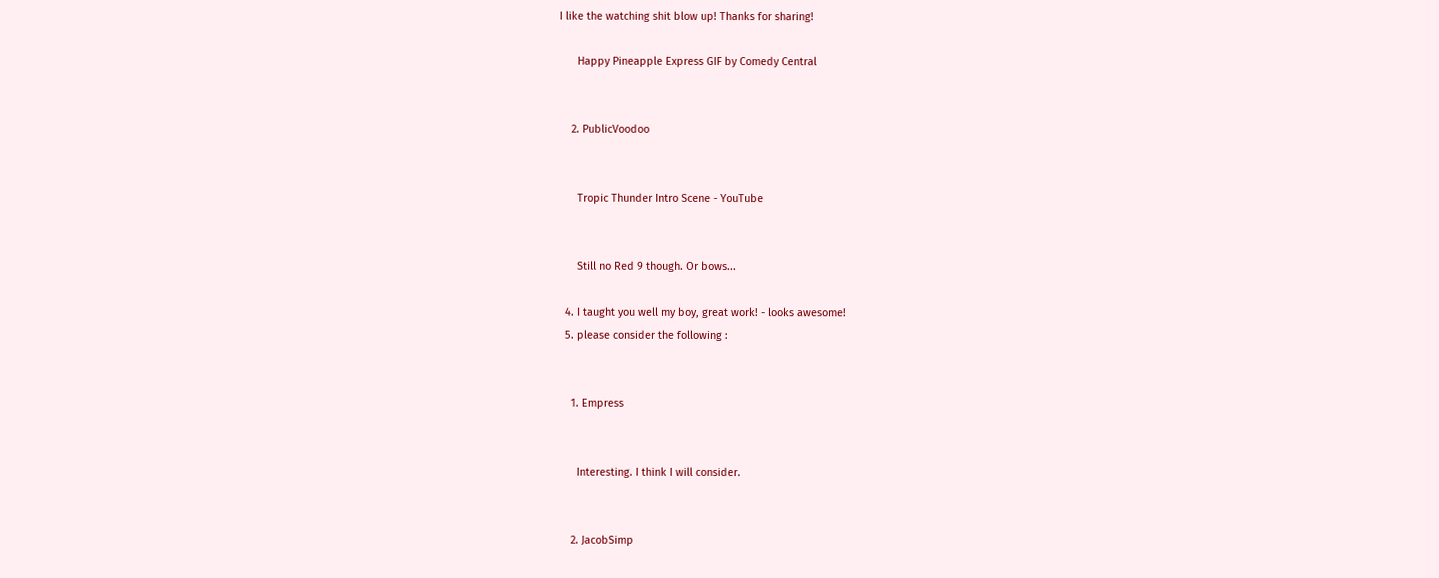I like the watching shit blow up! Thanks for sharing!

      Happy Pineapple Express GIF by Comedy Central


    2. PublicVoodoo


      Tropic Thunder Intro Scene - YouTube


      Still no Red 9 though. Or bows...

  4. I taught you well my boy, great work! - looks awesome!
  5. please consider the following :


    1. Empress


      Interesting. I think I will consider.


    2. JacobSimp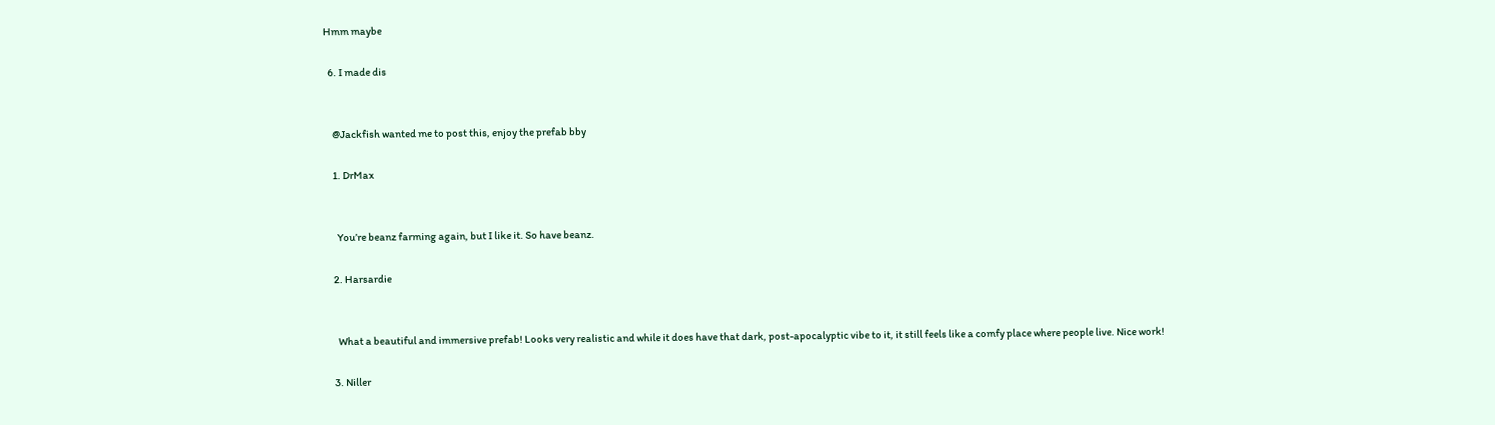Hmm maybe

  6. I made dis


    @Jackfish wanted me to post this, enjoy the prefab bby

    1. DrMax


      You’re beanz farming again, but I like it. So have beanz.

    2. Harsardie


      What a beautiful and immersive prefab! Looks very realistic and while it does have that dark, post-apocalyptic vibe to it, it still feels like a comfy place where people live. Nice work!

    3. Niller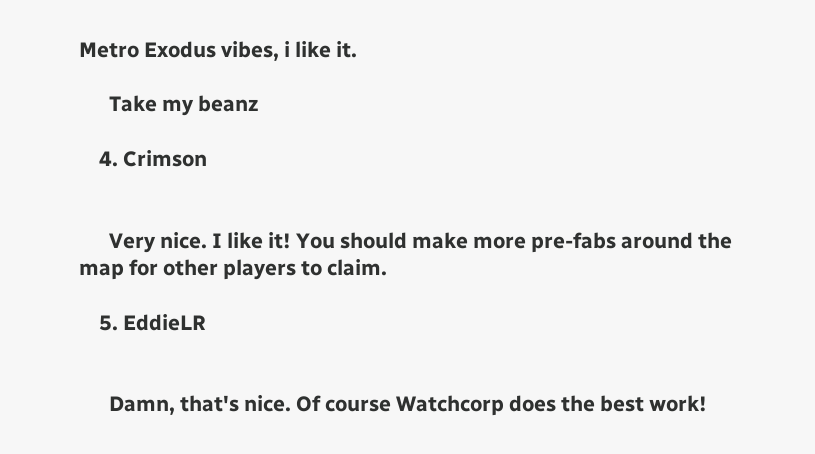Metro Exodus vibes, i like it.

      Take my beanz

    4. Crimson


      Very nice. I like it! You should make more pre-fabs around the map for other players to claim.

    5. EddieLR


      Damn, that's nice. Of course Watchcorp does the best work!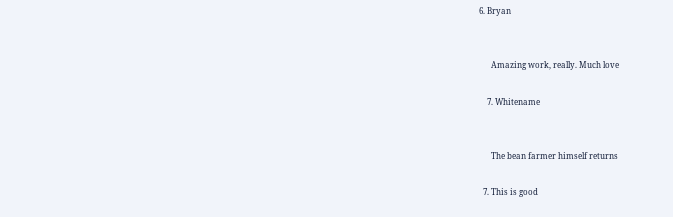6. Bryan


      Amazing work, really. Much love

    7. Whitename


      The bean farmer himself returns

  7. This is good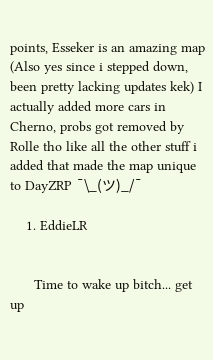points, Esseker is an amazing map (Also yes since i stepped down, been pretty lacking updates kek) I actually added more cars in Cherno, probs got removed by Rolle tho like all the other stuff i added that made the map unique to DayZRP ¯\_(ツ)_/¯

    1. EddieLR


      Time to wake up bitch... get up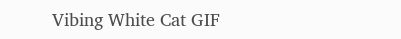Vibing White Cat GIF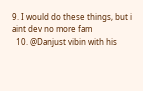9. I would do these things, but i aint dev no more fam
  10. @Danjust vibin with his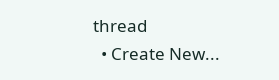thread
  • Create New...